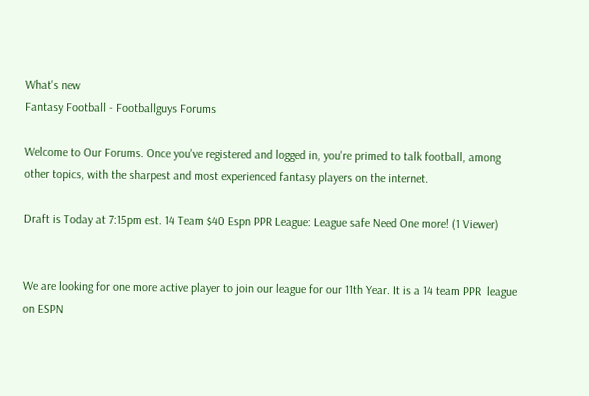What's new
Fantasy Football - Footballguys Forums

Welcome to Our Forums. Once you've registered and logged in, you're primed to talk football, among other topics, with the sharpest and most experienced fantasy players on the internet.

Draft is Today at 7:15pm est. 14 Team $40 Espn PPR League: League safe Need One more! (1 Viewer)


We are looking for one more active player to join our league for our 11th Year. It is a 14 team PPR  league on ESPN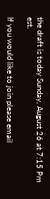the draft is today Sunday, August 26 at 7:15 Pm est.

If you would like to join please email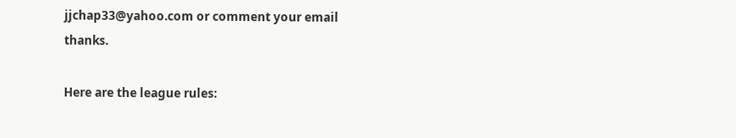jjchap33@yahoo.com or comment your email thanks.

Here are the league rules: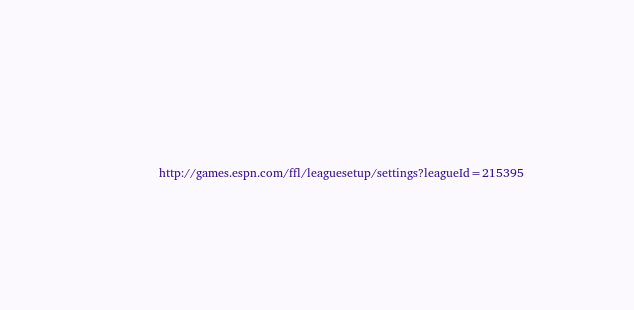http://games.espn.com/ffl/leaguesetup/settings?leagueId=215395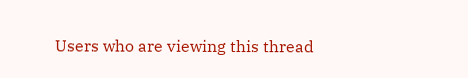Users who are viewing this thread